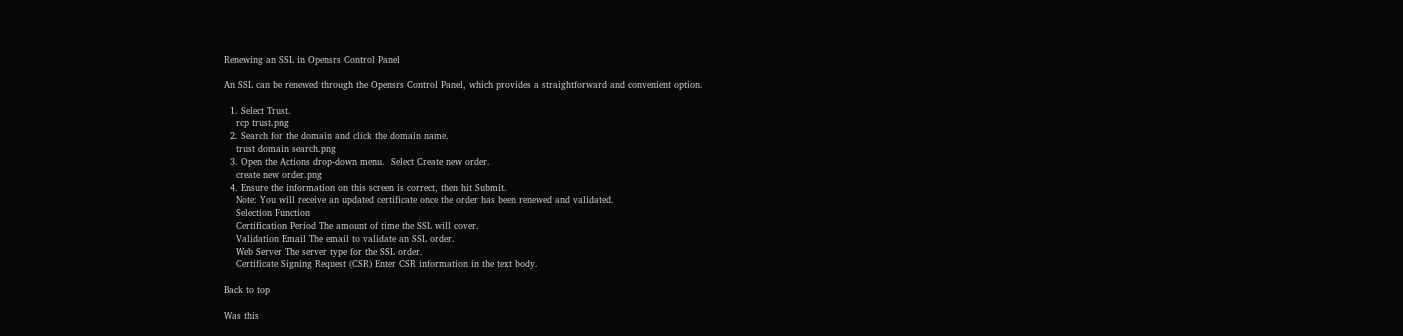Renewing an SSL in Opensrs Control Panel

An SSL can be renewed through the Opensrs Control Panel, which provides a straightforward and convenient option.

  1. Select Trust.
    rcp trust.png
  2. Search for the domain and click the domain name.
    trust domain search.png
  3. Open the Actions drop-down menu.  Select Create new order.
    create new order.png
  4. Ensure the information on this screen is correct, then hit Submit.
    Note: You will receive an updated certificate once the order has been renewed and validated.
    Selection Function
    Certification Period The amount of time the SSL will cover.
    Validation Email The email to validate an SSL order.
    Web Server The server type for the SSL order.
    Certificate Signing Request (CSR) Enter CSR information in the text body.

Back to top

Was this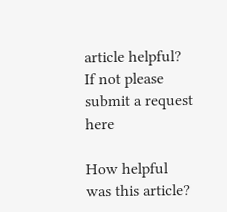article helpful? If not please submit a request here

How helpful was this article?